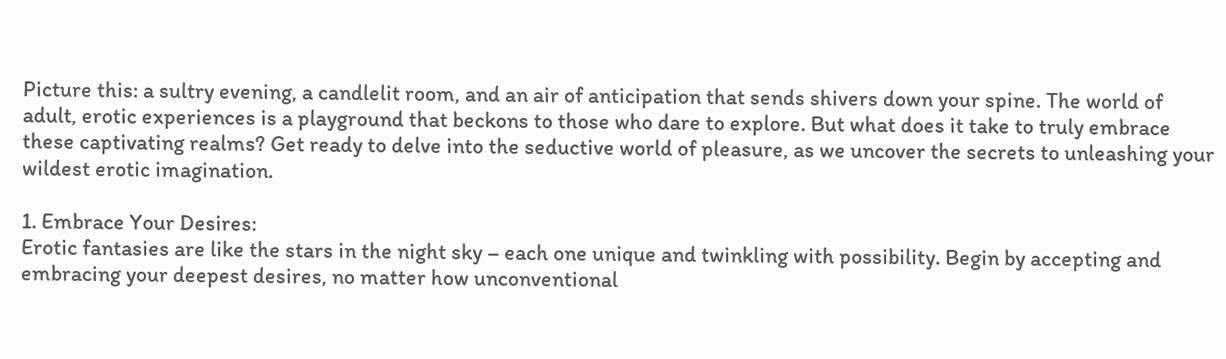Picture this: a sultry evening, a candlelit room, and an air of anticipation that sends shivers down your spine. The world of adult, erotic experiences is a playground that beckons to those who dare to explore. But what does it take to truly embrace these captivating realms? Get ready to delve into the seductive world of pleasure, as we uncover the secrets to unleashing your wildest erotic imagination.

1. Embrace Your Desires:
Erotic fantasies are like the stars in the night sky – each one unique and twinkling with possibility. Begin by accepting and embracing your deepest desires, no matter how unconventional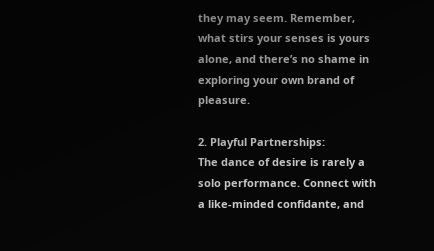they may seem. Remember, what stirs your senses is yours alone, and there’s no shame in exploring your own brand of pleasure.

2. Playful Partnerships:
The dance of desire is rarely a solo performance. Connect with a like-minded confidante, and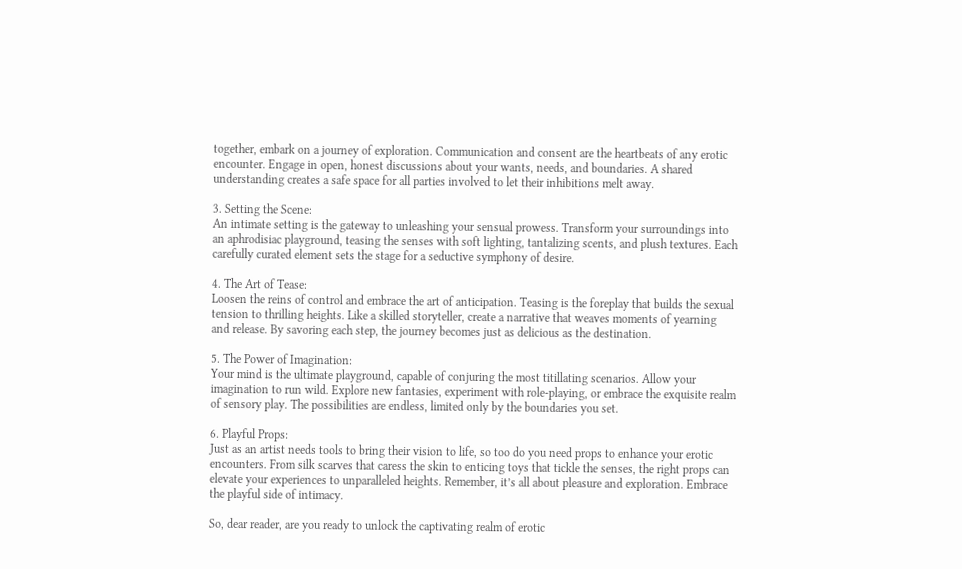together, embark on a journey of exploration. Communication and consent are the heartbeats of any erotic encounter. Engage in open, honest discussions about your wants, needs, and boundaries. A shared understanding creates a safe space for all parties involved to let their inhibitions melt away.

3. Setting the Scene:
An intimate setting is the gateway to unleashing your sensual prowess. Transform your surroundings into an aphrodisiac playground, teasing the senses with soft lighting, tantalizing scents, and plush textures. Each carefully curated element sets the stage for a seductive symphony of desire.

4. The Art of Tease:
Loosen the reins of control and embrace the art of anticipation. Teasing is the foreplay that builds the sexual tension to thrilling heights. Like a skilled storyteller, create a narrative that weaves moments of yearning and release. By savoring each step, the journey becomes just as delicious as the destination.

5. The Power of Imagination:
Your mind is the ultimate playground, capable of conjuring the most titillating scenarios. Allow your imagination to run wild. Explore new fantasies, experiment with role-playing, or embrace the exquisite realm of sensory play. The possibilities are endless, limited only by the boundaries you set.

6. Playful Props:
Just as an artist needs tools to bring their vision to life, so too do you need props to enhance your erotic encounters. From silk scarves that caress the skin to enticing toys that tickle the senses, the right props can elevate your experiences to unparalleled heights. Remember, it’s all about pleasure and exploration. Embrace the playful side of intimacy.

So, dear reader, are you ready to unlock the captivating realm of erotic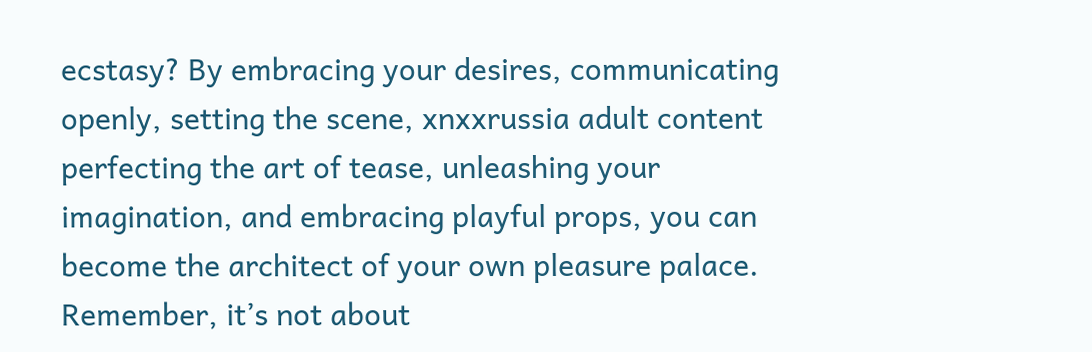ecstasy? By embracing your desires, communicating openly, setting the scene, xnxxrussia adult content perfecting the art of tease, unleashing your imagination, and embracing playful props, you can become the architect of your own pleasure palace. Remember, it’s not about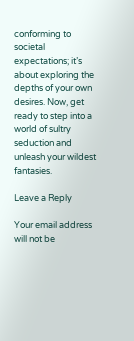conforming to societal expectations; it’s about exploring the depths of your own desires. Now, get ready to step into a world of sultry seduction and unleash your wildest fantasies.

Leave a Reply

Your email address will not be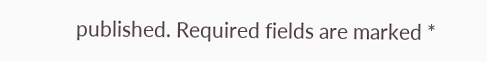published. Required fields are marked *